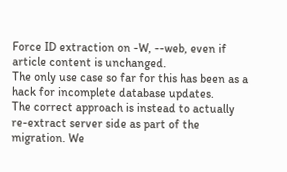Force ID extraction on -W, --web, even if article content is unchanged.
The only use case so far for this has been as a hack for incomplete database updates.
The correct approach is instead to actually re-extract server side as part of the migration. We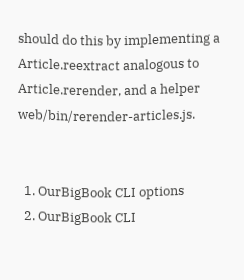should do this by implementing a Article.reextract analogous to Article.rerender, and a helper web/bin/rerender-articles.js.


  1. OurBigBook CLI options
  2. OurBigBook CLI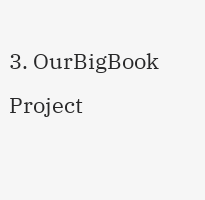3. OurBigBook Project